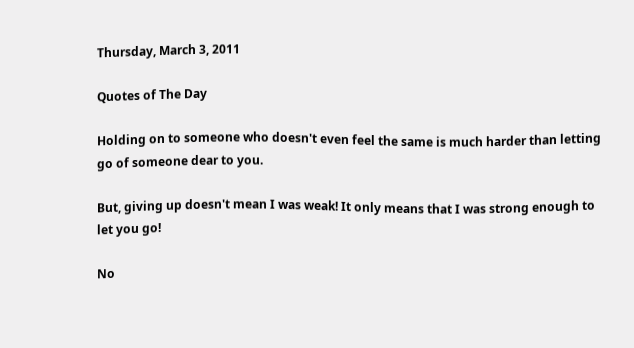Thursday, March 3, 2011

Quotes of The Day

Holding on to someone who doesn't even feel the same is much harder than letting go of someone dear to you.

But, giving up doesn't mean I was weak! It only means that I was strong enough to let you go!

No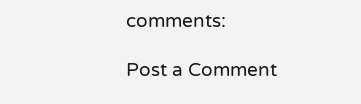comments:

Post a Comment